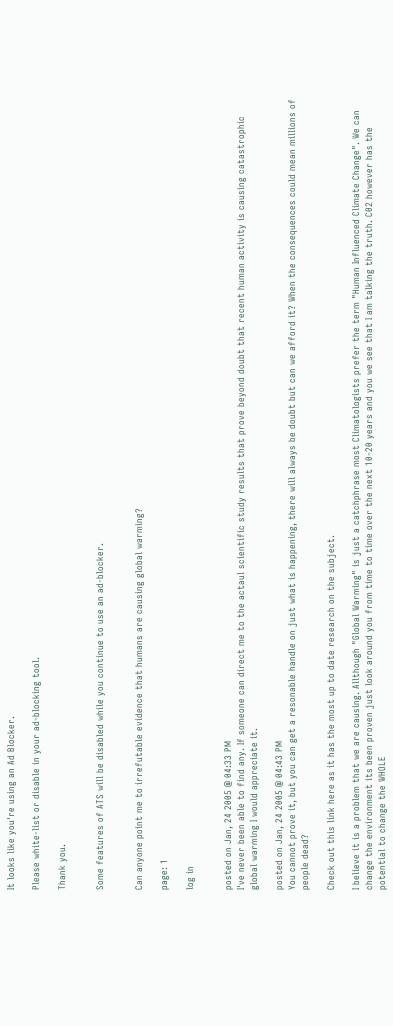It looks like you're using an Ad Blocker.

Please white-list or disable in your ad-blocking tool.

Thank you.


Some features of ATS will be disabled while you continue to use an ad-blocker.


Can anyone point me to irrefutable evidence that humans are causing global warming?

page: 1

log in


posted on Jan, 24 2005 @ 04:33 PM
I've never been able to find any. If someone can direct me to the actaul scientific study results that prove beyond doubt that recent human activity is causing catastrophic global warming I would appreciate it.

posted on Jan, 24 2005 @ 04:43 PM
You cannot prove it, but you can get a resonable handle on just what is happening, there will always be doubt but can we afford it? When the consequences could mean millions of people dead?

Check out this link here as it has the most up to date research on the subject.

I believe it is a problem that we are causing. Allthough "Global Warming" is just a catchphrase most Climatologists prefer the term "Human Influenced Climate Change". We can change the environment its been proven just look around you from time to time over the next 10-20 years and you we see that I am talking the truth. C02 however has the potential to change the WHOLE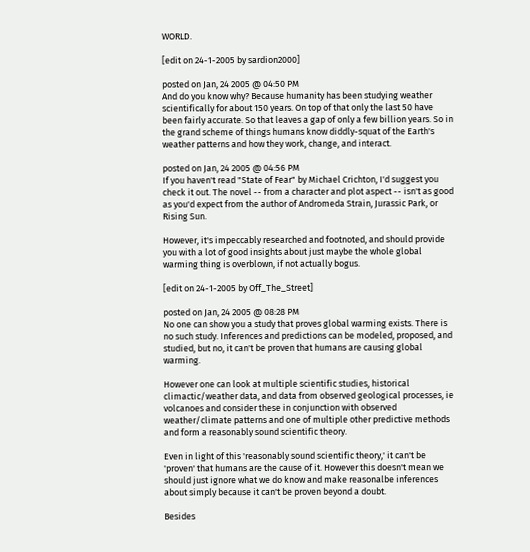WORLD.

[edit on 24-1-2005 by sardion2000]

posted on Jan, 24 2005 @ 04:50 PM
And do you know why? Because humanity has been studying weather scientifically for about 150 years. On top of that only the last 50 have been fairly accurate. So that leaves a gap of only a few billion years. So in the grand scheme of things humans know diddly-squat of the Earth's weather patterns and how they work, change, and interact.

posted on Jan, 24 2005 @ 04:56 PM
If you haven't read "State of Fear" by Michael Crichton, I'd suggest you check it out. The novel -- from a character and plot aspect -- isn't as good as you'd expect from the author of Andromeda Strain, Jurassic Park, or Rising Sun.

However, it's impeccably researched and footnoted, and should provide you with a lot of good insights about just maybe the whole global warming thing is overblown, if not actually bogus.

[edit on 24-1-2005 by Off_The_Street]

posted on Jan, 24 2005 @ 08:28 PM
No one can show you a study that proves global warming exists. There is no such study. Inferences and predictions can be modeled, proposed, and studied, but no, it can't be proven that humans are causing global warming.

However one can look at multiple scientific studies, historical climactic/weather data, and data from observed geological processes, ie volcanoes and consider these in conjunction with observed weather/climate patterns and one of multiple other predictive methods and form a reasonably sound scientific theory.

Even in light of this 'reasonably sound scientific theory,' it can't be 'proven' that humans are the cause of it. However this doesn't mean we should just ignore what we do know and make reasonalbe inferences about simply because it can't be proven beyond a doubt.

Besides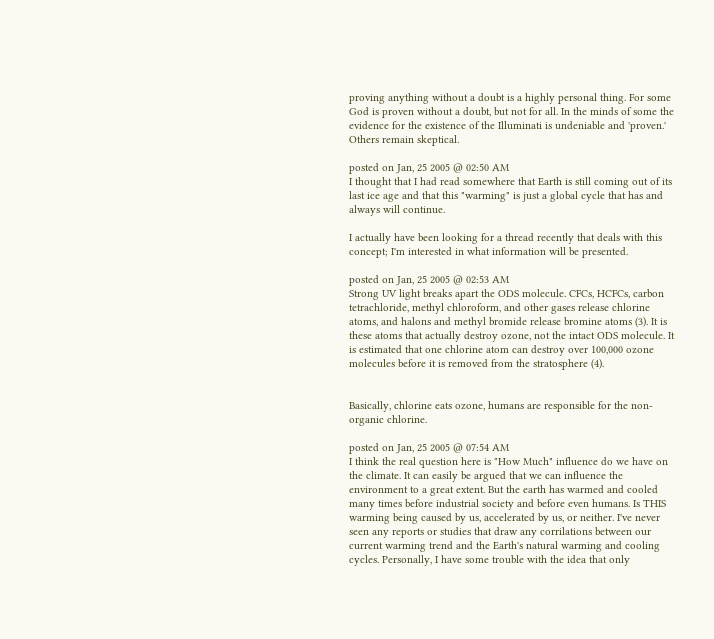proving anything without a doubt is a highly personal thing. For some God is proven without a doubt, but not for all. In the minds of some the evidence for the existence of the Illuminati is undeniable and 'proven.' Others remain skeptical.

posted on Jan, 25 2005 @ 02:50 AM
I thought that I had read somewhere that Earth is still coming out of its last ice age and that this "warming" is just a global cycle that has and always will continue.

I actually have been looking for a thread recently that deals with this concept; I'm interested in what information will be presented.

posted on Jan, 25 2005 @ 02:53 AM
Strong UV light breaks apart the ODS molecule. CFCs, HCFCs, carbon tetrachloride, methyl chloroform, and other gases release chlorine atoms, and halons and methyl bromide release bromine atoms (3). It is these atoms that actually destroy ozone, not the intact ODS molecule. It is estimated that one chlorine atom can destroy over 100,000 ozone molecules before it is removed from the stratosphere (4).


Basically, chlorine eats ozone, humans are responsible for the non-organic chlorine.

posted on Jan, 25 2005 @ 07:54 AM
I think the real question here is "How Much" influence do we have on the climate. It can easily be argued that we can influence the environment to a great extent. But the earth has warmed and cooled many times before industrial society and before even humans. Is THIS warming being caused by us, accelerated by us, or neither. I've never seen any reports or studies that draw any corrilations between our current warming trend and the Earth's natural warming and cooling cycles. Personally, I have some trouble with the idea that only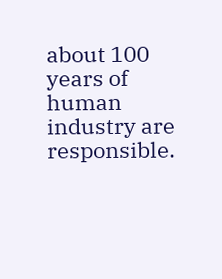about 100 years of human industry are responsible.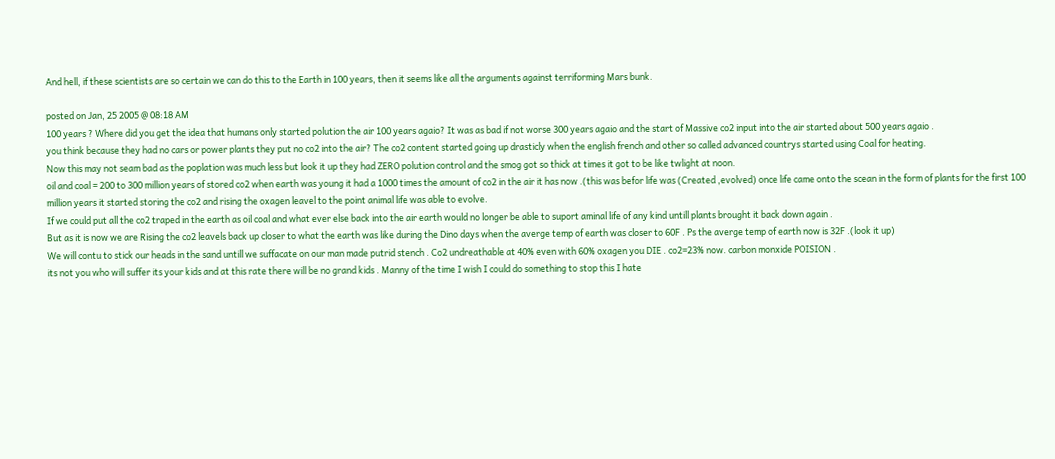And hell, if these scientists are so certain we can do this to the Earth in 100 years, then it seems like all the arguments against terriforming Mars bunk.

posted on Jan, 25 2005 @ 08:18 AM
100 years ? Where did you get the idea that humans only started polution the air 100 years agaio? It was as bad if not worse 300 years agaio and the start of Massive co2 input into the air started about 500 years agaio .
you think because they had no cars or power plants they put no co2 into the air? The co2 content started going up drasticly when the english french and other so called advanced countrys started using Coal for heating.
Now this may not seam bad as the poplation was much less but look it up they had ZERO polution control and the smog got so thick at times it got to be like twlight at noon.
oil and coal = 200 to 300 million years of stored co2 when earth was young it had a 1000 times the amount of co2 in the air it has now .(this was befor life was (Created ,evolved) once life came onto the scean in the form of plants for the first 100 million years it started storing the co2 and rising the oxagen leavel to the point animal life was able to evolve.
If we could put all the co2 traped in the earth as oil coal and what ever else back into the air earth would no longer be able to suport aminal life of any kind untill plants brought it back down again .
But as it is now we are Rising the co2 leavels back up closer to what the earth was like during the Dino days when the averge temp of earth was closer to 60F . Ps the averge temp of earth now is 32F .(look it up)
We will contu to stick our heads in the sand untill we suffacate on our man made putrid stench . Co2 undreathable at 40% even with 60% oxagen you DIE . co2=23% now. carbon monxide POISION .
its not you who will suffer its your kids and at this rate there will be no grand kids . Manny of the time I wish I could do something to stop this I hate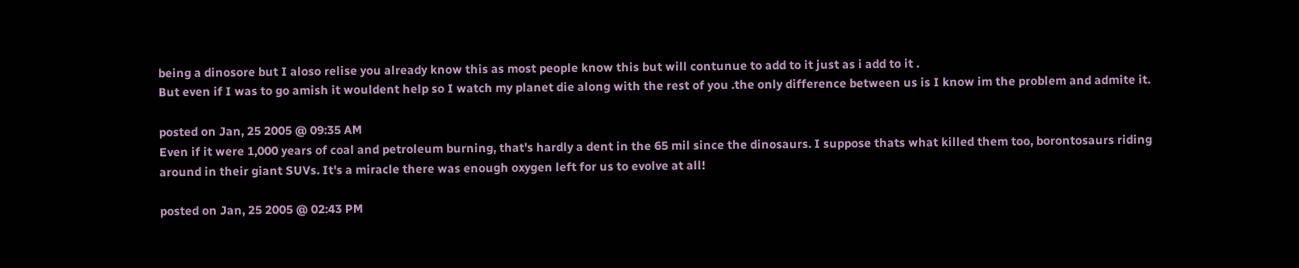being a dinosore but I aloso relise you already know this as most people know this but will contunue to add to it just as i add to it .
But even if I was to go amish it wouldent help so I watch my planet die along with the rest of you .the only difference between us is I know im the problem and admite it.

posted on Jan, 25 2005 @ 09:35 AM
Even if it were 1,000 years of coal and petroleum burning, that's hardly a dent in the 65 mil since the dinosaurs. I suppose thats what killed them too, borontosaurs riding around in their giant SUVs. It's a miracle there was enough oxygen left for us to evolve at all!

posted on Jan, 25 2005 @ 02:43 PM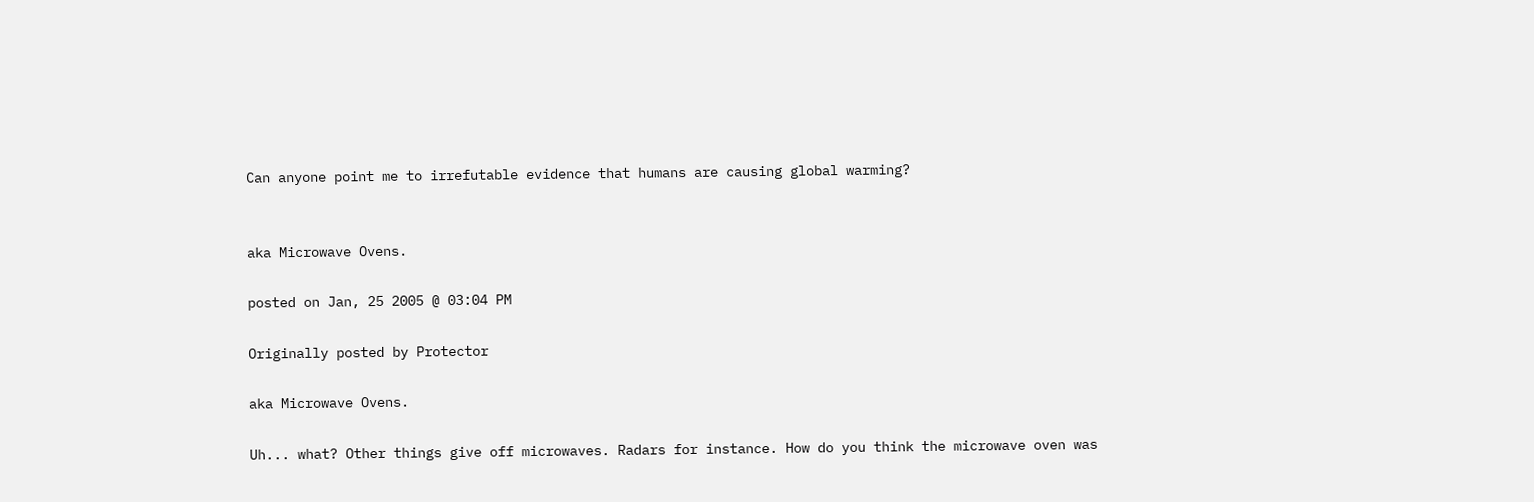Can anyone point me to irrefutable evidence that humans are causing global warming?


aka Microwave Ovens.

posted on Jan, 25 2005 @ 03:04 PM

Originally posted by Protector

aka Microwave Ovens.

Uh... what? Other things give off microwaves. Radars for instance. How do you think the microwave oven was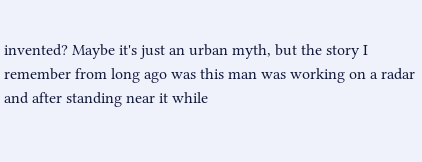invented? Maybe it's just an urban myth, but the story I remember from long ago was this man was working on a radar and after standing near it while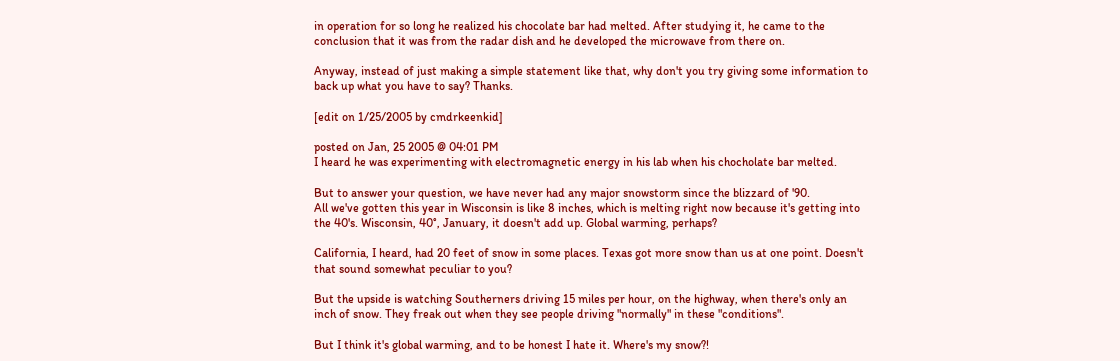in operation for so long he realized his chocolate bar had melted. After studying it, he came to the conclusion that it was from the radar dish and he developed the microwave from there on.

Anyway, instead of just making a simple statement like that, why don't you try giving some information to back up what you have to say? Thanks.

[edit on 1/25/2005 by cmdrkeenkid]

posted on Jan, 25 2005 @ 04:01 PM
I heard he was experimenting with electromagnetic energy in his lab when his chocholate bar melted.

But to answer your question, we have never had any major snowstorm since the blizzard of '90.
All we've gotten this year in Wisconsin is like 8 inches, which is melting right now because it's getting into the 40's. Wisconsin, 40°, January, it doesn't add up. Global warming, perhaps?

California, I heard, had 20 feet of snow in some places. Texas got more snow than us at one point. Doesn't that sound somewhat peculiar to you?

But the upside is watching Southerners driving 15 miles per hour, on the highway, when there's only an inch of snow. They freak out when they see people driving "normally" in these "conditions".

But I think it's global warming, and to be honest I hate it. Where's my snow?!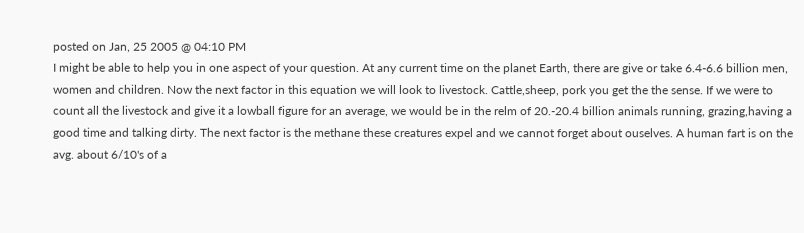posted on Jan, 25 2005 @ 04:10 PM
I might be able to help you in one aspect of your question. At any current time on the planet Earth, there are give or take 6.4-6.6 billion men, women and children. Now the next factor in this equation we will look to livestock. Cattle,sheep, pork you get the the sense. If we were to count all the livestock and give it a lowball figure for an average, we would be in the relm of 20.-20.4 billion animals running, grazing,having a good time and talking dirty. The next factor is the methane these creatures expel and we cannot forget about ouselves. A human fart is on the avg. about 6/10's of a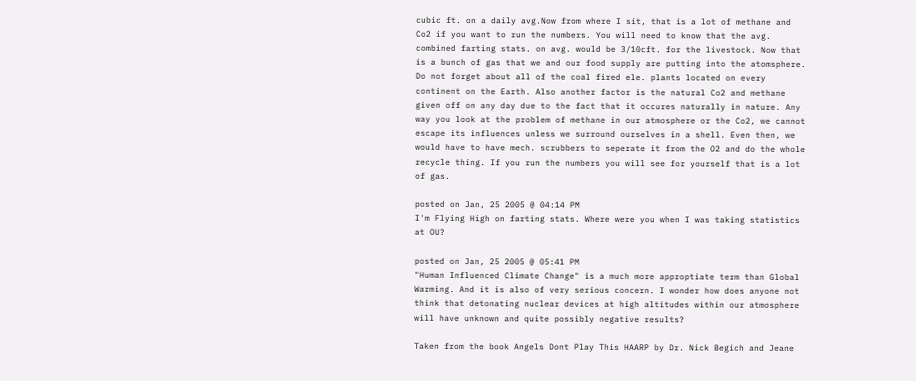cubic ft. on a daily avg.Now from where I sit, that is a lot of methane and Co2 if you want to run the numbers. You will need to know that the avg. combined farting stats. on avg. would be 3/10cft. for the livestock. Now that is a bunch of gas that we and our food supply are putting into the atomsphere. Do not forget about all of the coal fired ele. plants located on every continent on the Earth. Also another factor is the natural Co2 and methane given off on any day due to the fact that it occures naturally in nature. Any way you look at the problem of methane in our atmosphere or the Co2, we cannot escape its influences unless we surround ourselves in a shell. Even then, we would have to have mech. scrubbers to seperate it from the O2 and do the whole recycle thing. If you run the numbers you will see for yourself that is a lot of gas.

posted on Jan, 25 2005 @ 04:14 PM
I'm Flying High on farting stats. Where were you when I was taking statistics at OU?

posted on Jan, 25 2005 @ 05:41 PM
"Human Influenced Climate Change" is a much more approptiate term than Global Warming. And it is also of very serious concern. I wonder how does anyone not think that detonating nuclear devices at high altitudes within our atmosphere will have unknown and quite possibly negative results?

Taken from the book Angels Dont Play This HAARP by Dr. Nick Begich and Jeane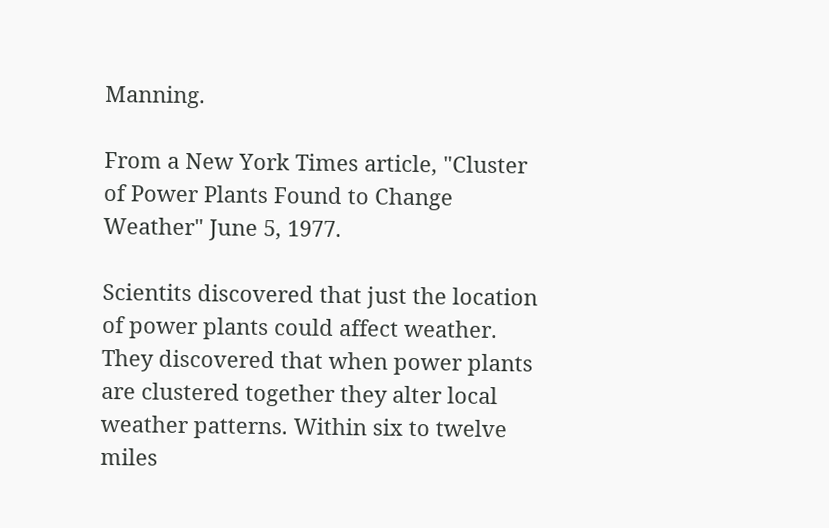Manning.

From a New York Times article, "Cluster of Power Plants Found to Change Weather" June 5, 1977.

Scientits discovered that just the location of power plants could affect weather. They discovered that when power plants are clustered together they alter local weather patterns. Within six to twelve miles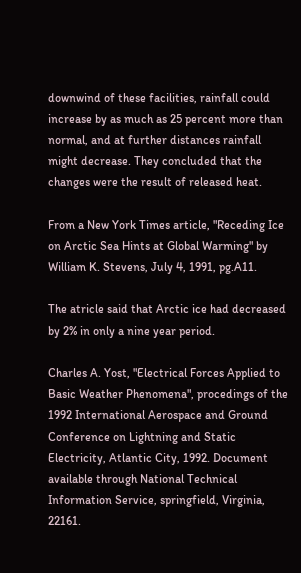downwind of these facilities, rainfall could increase by as much as 25 percent more than normal, and at further distances rainfall might decrease. They concluded that the changes were the result of released heat.

From a New York Times article, "Receding Ice on Arctic Sea Hints at Global Warming" by William K. Stevens, July 4, 1991, pg.A11.

The atricle said that Arctic ice had decreased by 2% in only a nine year period.

Charles A. Yost, "Electrical Forces Applied to Basic Weather Phenomena", procedings of the 1992 International Aerospace and Ground Conference on Lightning and Static Electricity, Atlantic City, 1992. Document available through National Technical Information Service, springfield, Virginia, 22161.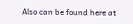Also can be found here at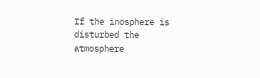If the inosphere is disturbed the atmosphere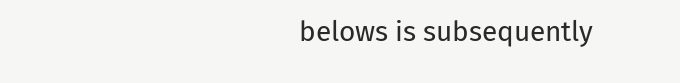belows is subsequently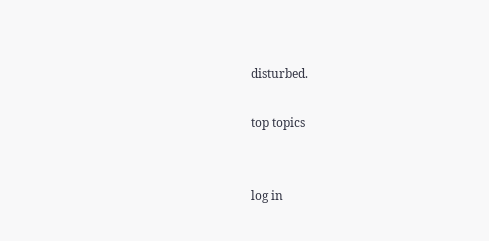disturbed.

top topics


log in